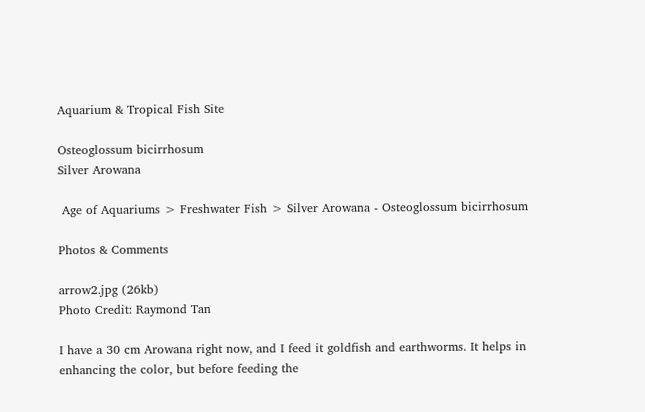Aquarium & Tropical Fish Site

Osteoglossum bicirrhosum
Silver Arowana

 Age of Aquariums > Freshwater Fish > Silver Arowana - Osteoglossum bicirrhosum

Photos & Comments

arrow2.jpg (26kb)
Photo Credit: Raymond Tan

I have a 30 cm Arowana right now, and I feed it goldfish and earthworms. It helps in enhancing the color, but before feeding the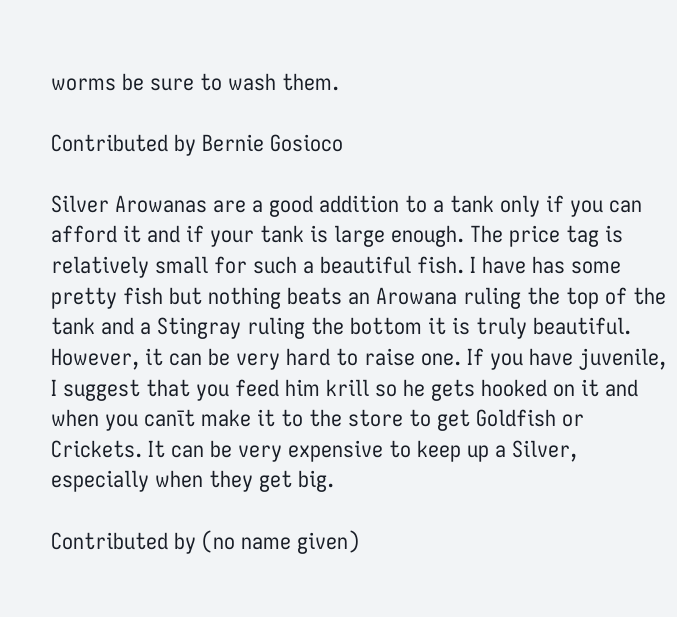worms be sure to wash them.

Contributed by Bernie Gosioco

Silver Arowanas are a good addition to a tank only if you can afford it and if your tank is large enough. The price tag is relatively small for such a beautiful fish. I have has some pretty fish but nothing beats an Arowana ruling the top of the tank and a Stingray ruling the bottom it is truly beautiful. However, it can be very hard to raise one. If you have juvenile, I suggest that you feed him krill so he gets hooked on it and when you canīt make it to the store to get Goldfish or Crickets. It can be very expensive to keep up a Silver, especially when they get big.

Contributed by (no name given)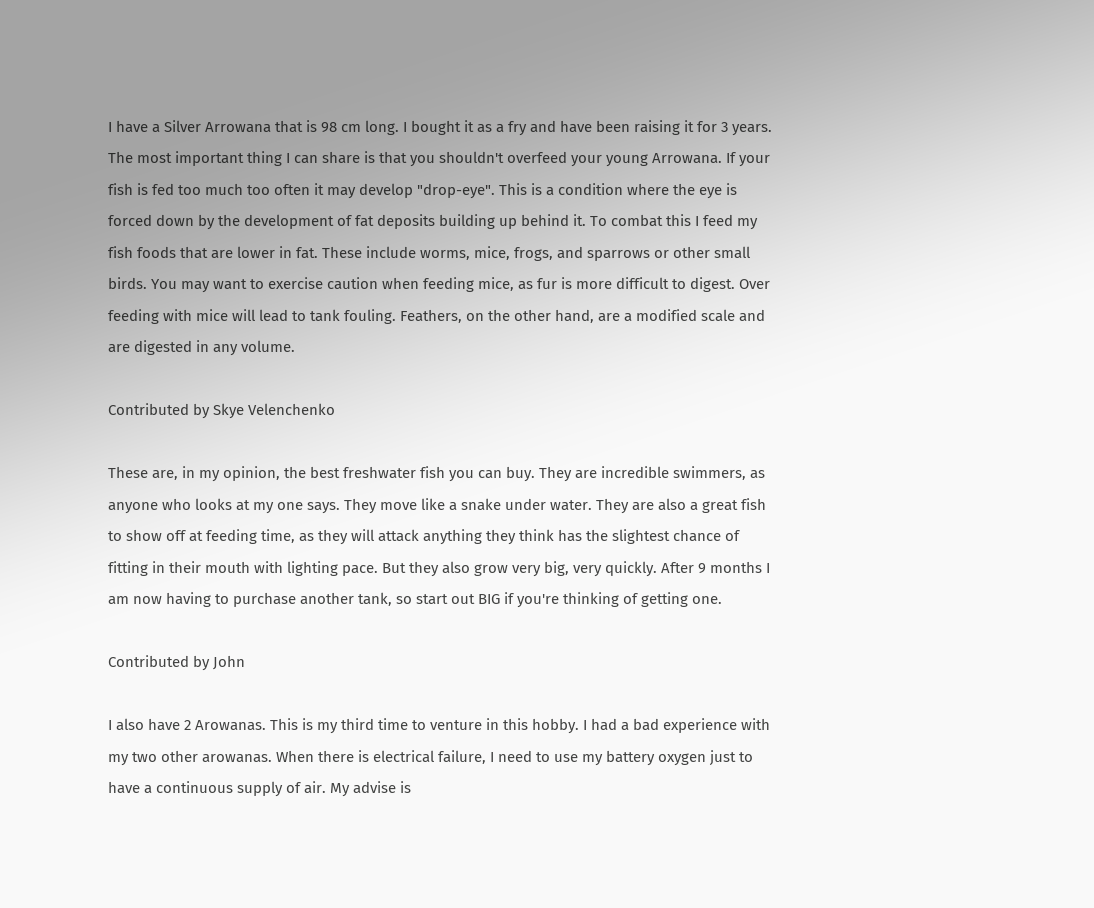I have a Silver Arrowana that is 98 cm long. I bought it as a fry and have been raising it for 3 years. The most important thing I can share is that you shouldn't overfeed your young Arrowana. If your fish is fed too much too often it may develop "drop-eye". This is a condition where the eye is forced down by the development of fat deposits building up behind it. To combat this I feed my fish foods that are lower in fat. These include worms, mice, frogs, and sparrows or other small birds. You may want to exercise caution when feeding mice, as fur is more difficult to digest. Over feeding with mice will lead to tank fouling. Feathers, on the other hand, are a modified scale and are digested in any volume.

Contributed by Skye Velenchenko

These are, in my opinion, the best freshwater fish you can buy. They are incredible swimmers, as anyone who looks at my one says. They move like a snake under water. They are also a great fish to show off at feeding time, as they will attack anything they think has the slightest chance of fitting in their mouth with lighting pace. But they also grow very big, very quickly. After 9 months I am now having to purchase another tank, so start out BIG if you're thinking of getting one.

Contributed by John

I also have 2 Arowanas. This is my third time to venture in this hobby. I had a bad experience with my two other arowanas. When there is electrical failure, I need to use my battery oxygen just to have a continuous supply of air. My advise is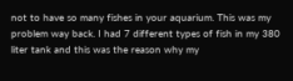not to have so many fishes in your aquarium. This was my problem way back. I had 7 different types of fish in my 380 liter tank and this was the reason why my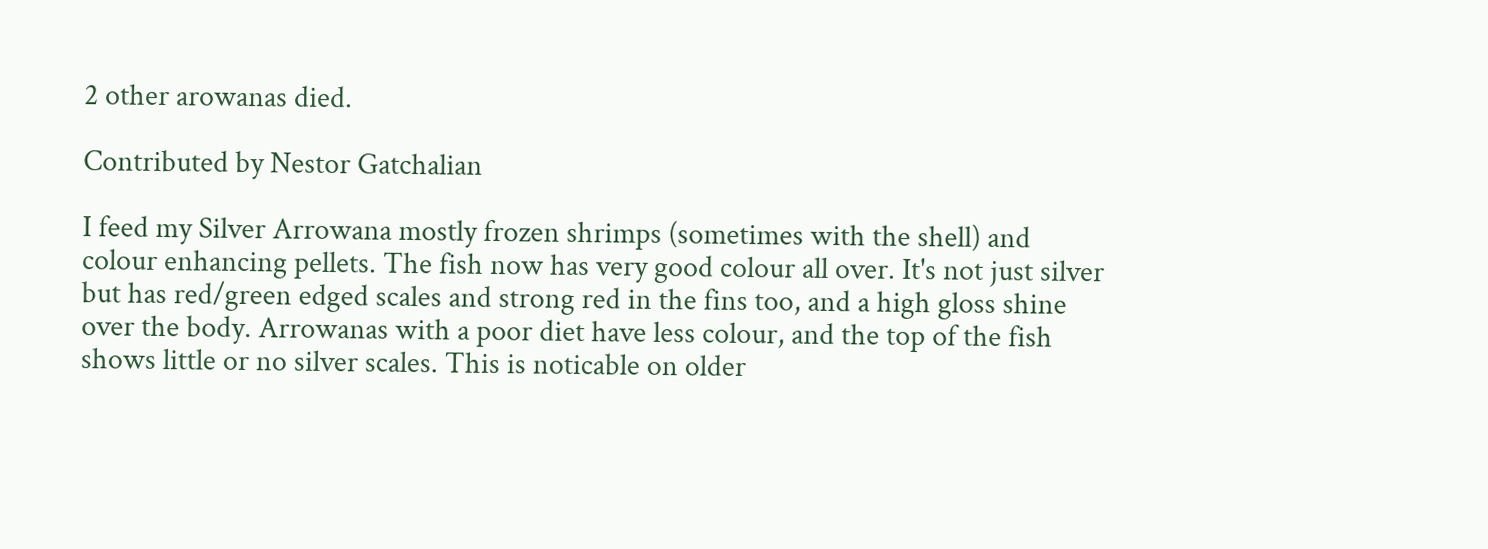2 other arowanas died.

Contributed by Nestor Gatchalian

I feed my Silver Arrowana mostly frozen shrimps (sometimes with the shell) and colour enhancing pellets. The fish now has very good colour all over. It's not just silver but has red/green edged scales and strong red in the fins too, and a high gloss shine over the body. Arrowanas with a poor diet have less colour, and the top of the fish shows little or no silver scales. This is noticable on older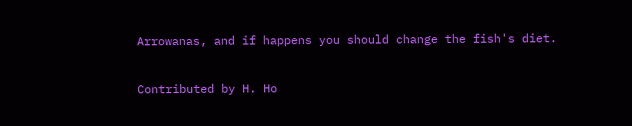Arrowanas, and if happens you should change the fish's diet.

Contributed by H. Ho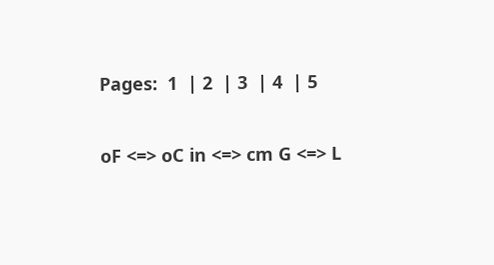Pages:  1  | 2  | 3  | 4  | 5

oF <=> oC in <=> cm G <=> L